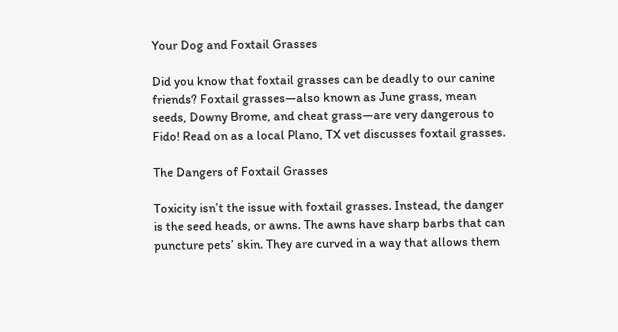Your Dog and Foxtail Grasses

Did you know that foxtail grasses can be deadly to our canine friends? Foxtail grasses—also known as June grass, mean seeds, Downy Brome, and cheat grass—are very dangerous to Fido! Read on as a local Plano, TX vet discusses foxtail grasses.

The Dangers of Foxtail Grasses

Toxicity isn’t the issue with foxtail grasses. Instead, the danger is the seed heads, or awns. The awns have sharp barbs that can puncture pets’ skin. They are curved in a way that allows them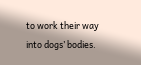to work their way into dogs’ bodies.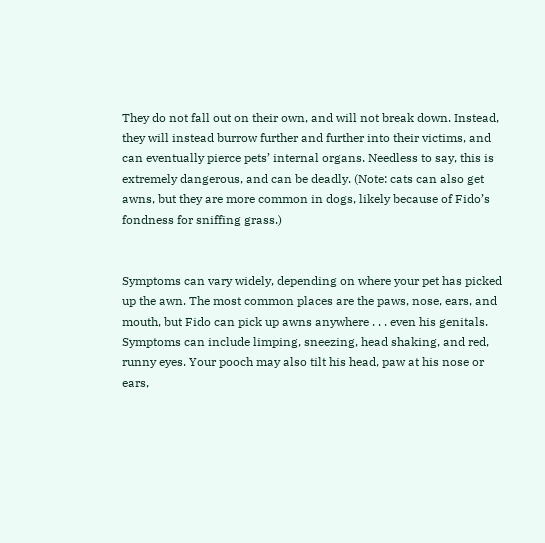They do not fall out on their own, and will not break down. Instead, they will instead burrow further and further into their victims, and can eventually pierce pets’ internal organs. Needless to say, this is extremely dangerous, and can be deadly. (Note: cats can also get awns, but they are more common in dogs, likely because of Fido’s fondness for sniffing grass.)


Symptoms can vary widely, depending on where your pet has picked up the awn. The most common places are the paws, nose, ears, and mouth, but Fido can pick up awns anywhere . . . even his genitals. Symptoms can include limping, sneezing, head shaking, and red, runny eyes. Your pooch may also tilt his head, paw at his nose or ears,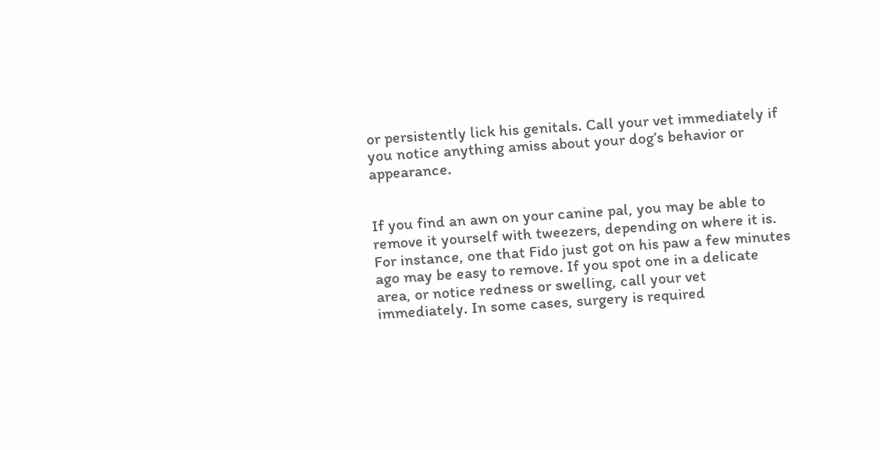or persistently lick his genitals. Call your vet immediately if you notice anything amiss about your dog’s behavior or appearance.


If you find an awn on your canine pal, you may be able to remove it yourself with tweezers, depending on where it is. For instance, one that Fido just got on his paw a few minutes ago may be easy to remove. If you spot one in a delicate area, or notice redness or swelling, call your vet immediately. In some cases, surgery is required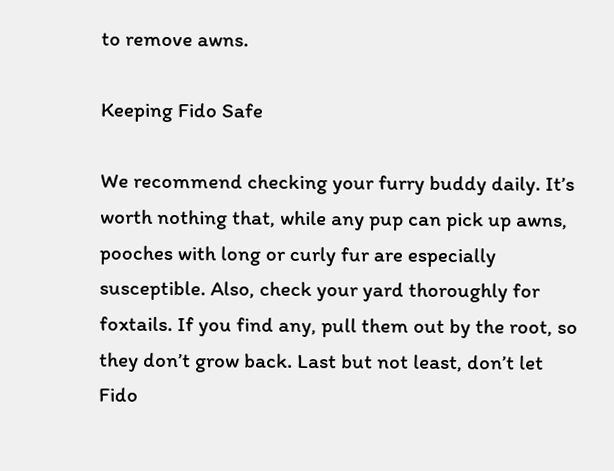to remove awns.

Keeping Fido Safe

We recommend checking your furry buddy daily. It’s worth nothing that, while any pup can pick up awns, pooches with long or curly fur are especially susceptible. Also, check your yard thoroughly for foxtails. If you find any, pull them out by the root, so they don’t grow back. Last but not least, don’t let Fido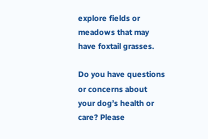explore fields or meadows that may have foxtail grasses.

Do you have questions or concerns about your dog’s health or care? Please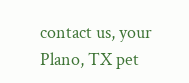contact us, your Plano, TX pet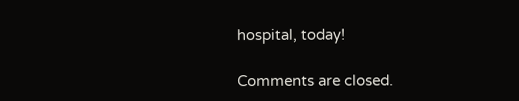hospital, today!

Comments are closed.